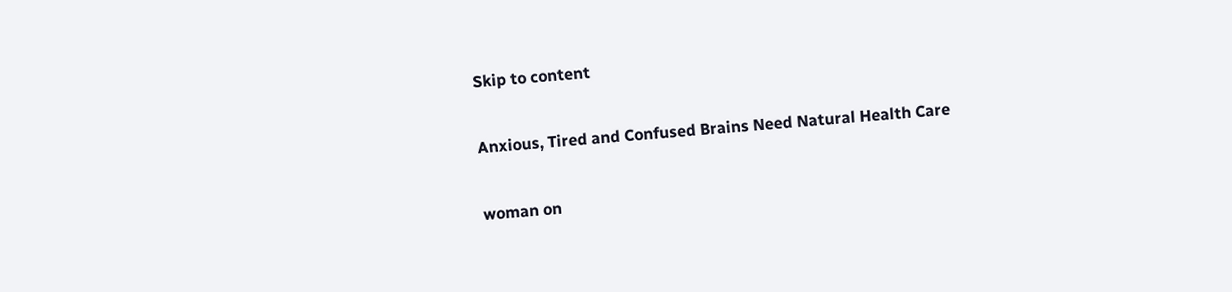Skip to content

Anxious, Tired and Confused Brains Need Natural Health Care

woman on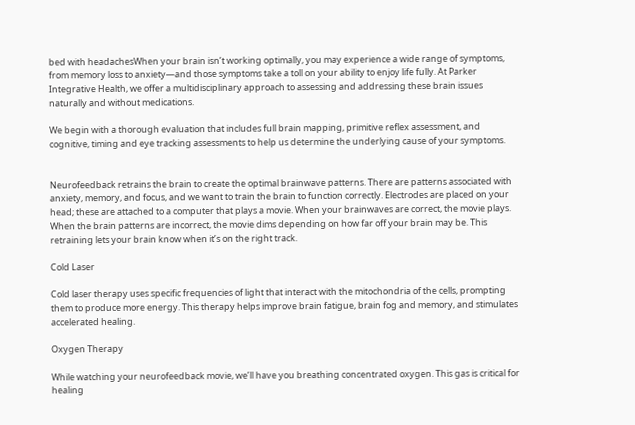bed with headachesWhen your brain isn’t working optimally, you may experience a wide range of symptoms, from memory loss to anxiety—and those symptoms take a toll on your ability to enjoy life fully. At Parker Integrative Health, we offer a multidisciplinary approach to assessing and addressing these brain issues naturally and without medications.

We begin with a thorough evaluation that includes full brain mapping, primitive reflex assessment, and cognitive, timing and eye tracking assessments to help us determine the underlying cause of your symptoms.


Neurofeedback retrains the brain to create the optimal brainwave patterns. There are patterns associated with anxiety, memory, and focus, and we want to train the brain to function correctly. Electrodes are placed on your head; these are attached to a computer that plays a movie. When your brainwaves are correct, the movie plays. When the brain patterns are incorrect, the movie dims depending on how far off your brain may be. This retraining lets your brain know when it’s on the right track.

Cold Laser

Cold laser therapy uses specific frequencies of light that interact with the mitochondria of the cells, prompting them to produce more energy. This therapy helps improve brain fatigue, brain fog and memory, and stimulates accelerated healing.

Oxygen Therapy

While watching your neurofeedback movie, we’ll have you breathing concentrated oxygen. This gas is critical for healing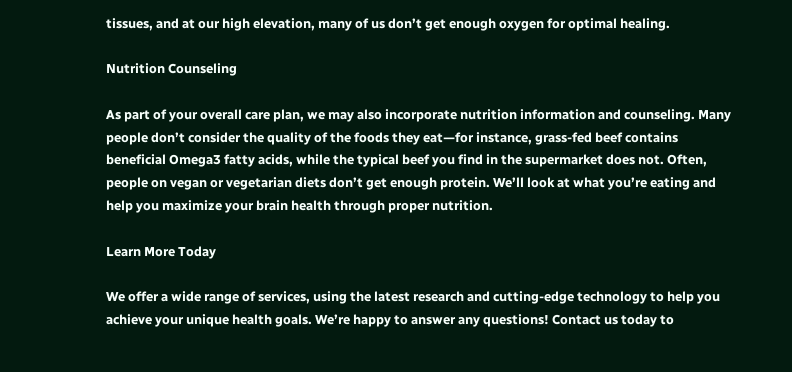tissues, and at our high elevation, many of us don’t get enough oxygen for optimal healing.

Nutrition Counseling

As part of your overall care plan, we may also incorporate nutrition information and counseling. Many people don’t consider the quality of the foods they eat—for instance, grass-fed beef contains beneficial Omega3 fatty acids, while the typical beef you find in the supermarket does not. Often, people on vegan or vegetarian diets don’t get enough protein. We’ll look at what you’re eating and help you maximize your brain health through proper nutrition.

Learn More Today

We offer a wide range of services, using the latest research and cutting-edge technology to help you achieve your unique health goals. We’re happy to answer any questions! Contact us today to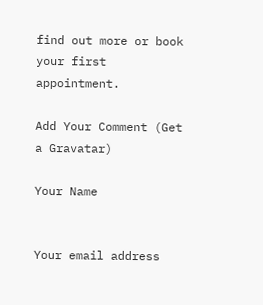find out more or book your first appointment.

Add Your Comment (Get a Gravatar)

Your Name


Your email address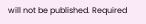will not be published. Required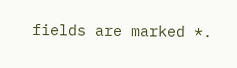fields are marked *.